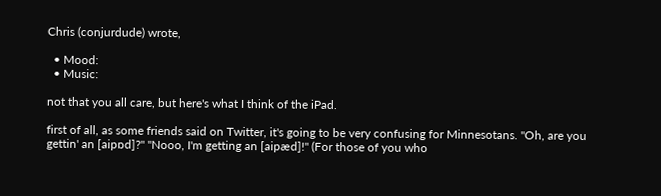Chris (conjurdude) wrote,

  • Mood:
  • Music:

not that you all care, but here's what I think of the iPad.

first of all, as some friends said on Twitter, it's going to be very confusing for Minnesotans. "Oh, are you gettin' an [aipɒd]?" "Nooo, I'm getting an [aipæd]!" (For those of you who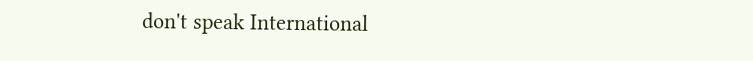don't speak International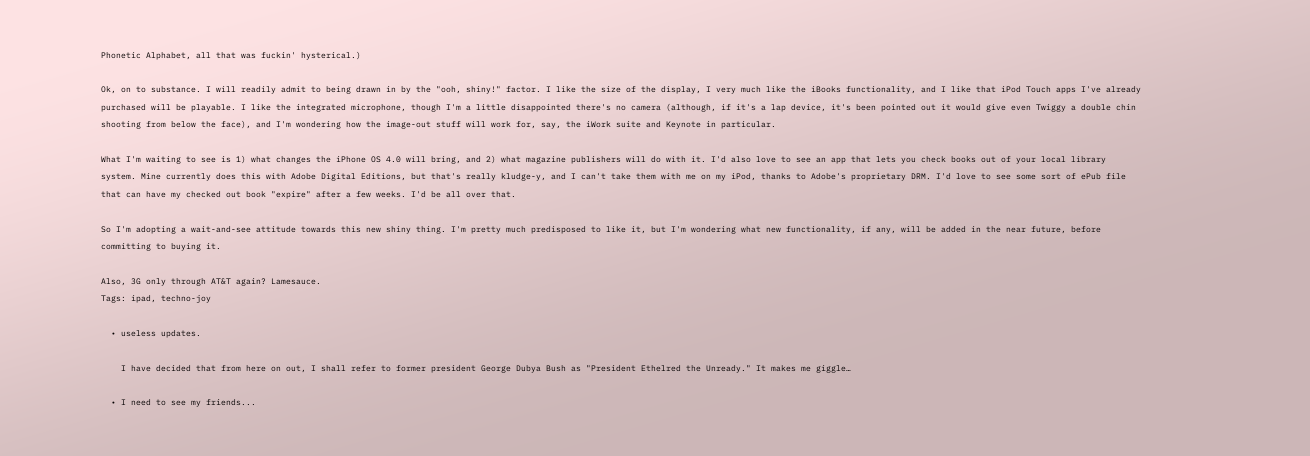Phonetic Alphabet, all that was fuckin' hysterical.)

Ok, on to substance. I will readily admit to being drawn in by the "ooh, shiny!" factor. I like the size of the display, I very much like the iBooks functionality, and I like that iPod Touch apps I've already purchased will be playable. I like the integrated microphone, though I'm a little disappointed there's no camera (although, if it's a lap device, it's been pointed out it would give even Twiggy a double chin shooting from below the face), and I'm wondering how the image-out stuff will work for, say, the iWork suite and Keynote in particular.

What I'm waiting to see is 1) what changes the iPhone OS 4.0 will bring, and 2) what magazine publishers will do with it. I'd also love to see an app that lets you check books out of your local library system. Mine currently does this with Adobe Digital Editions, but that's really kludge-y, and I can't take them with me on my iPod, thanks to Adobe's proprietary DRM. I'd love to see some sort of ePub file that can have my checked out book "expire" after a few weeks. I'd be all over that.

So I'm adopting a wait-and-see attitude towards this new shiny thing. I'm pretty much predisposed to like it, but I'm wondering what new functionality, if any, will be added in the near future, before committing to buying it.

Also, 3G only through AT&T again? Lamesauce.
Tags: ipad, techno-joy

  • useless updates.

    I have decided that from here on out, I shall refer to former president George Dubya Bush as "President Ethelred the Unready." It makes me giggle…

  • I need to see my friends...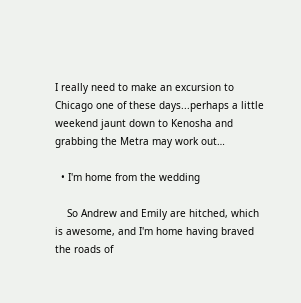I really need to make an excursion to Chicago one of these days...perhaps a little weekend jaunt down to Kenosha and grabbing the Metra may work out…

  • I'm home from the wedding

    So Andrew and Emily are hitched, which is awesome, and I'm home having braved the roads of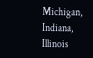Michigan, Indiana, Illinois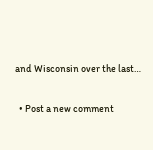and Wisconsin over the last…

  • Post a new comment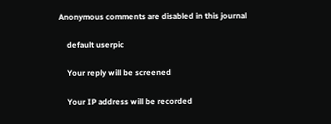Anonymous comments are disabled in this journal

    default userpic

    Your reply will be screened

    Your IP address will be recorded